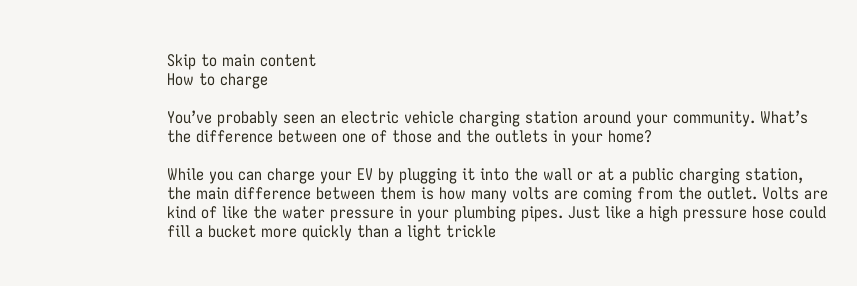Skip to main content
How to charge

You’ve probably seen an electric vehicle charging station around your community. What’s the difference between one of those and the outlets in your home?

While you can charge your EV by plugging it into the wall or at a public charging station, the main difference between them is how many volts are coming from the outlet. Volts are kind of like the water pressure in your plumbing pipes. Just like a high pressure hose could fill a bucket more quickly than a light trickle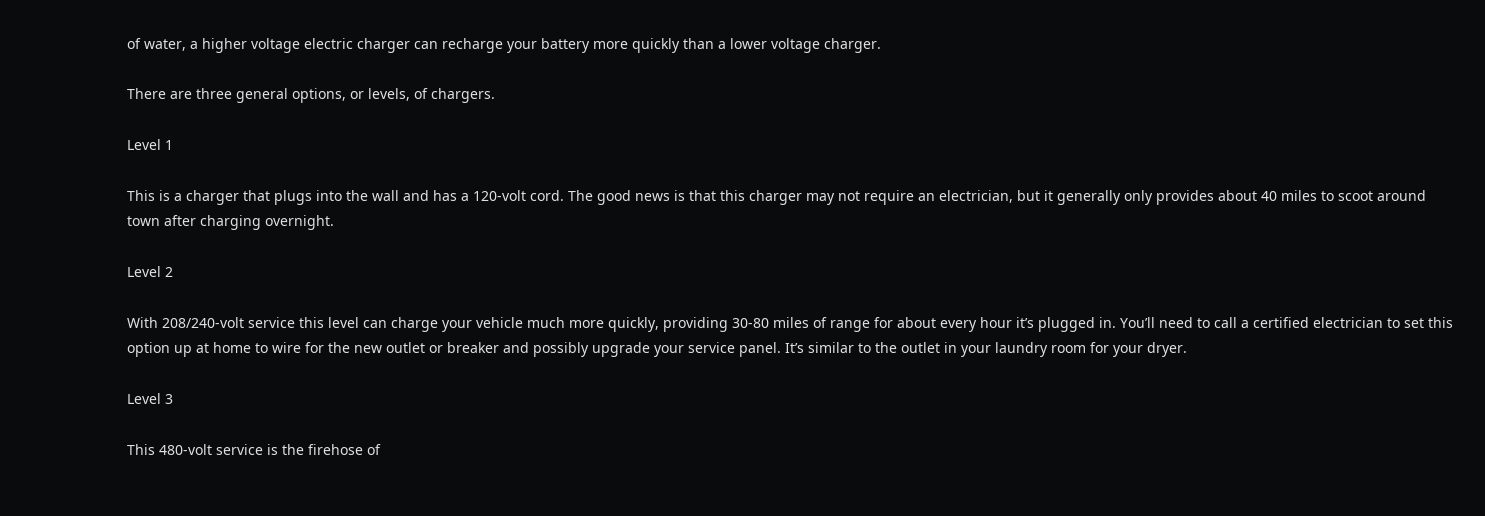of water, a higher voltage electric charger can recharge your battery more quickly than a lower voltage charger.

There are three general options, or levels, of chargers.

Level 1

This is a charger that plugs into the wall and has a 120-volt cord. The good news is that this charger may not require an electrician, but it generally only provides about 40 miles to scoot around town after charging overnight.

Level 2

With 208/240-volt service this level can charge your vehicle much more quickly, providing 30-80 miles of range for about every hour it’s plugged in. You’ll need to call a certified electrician to set this option up at home to wire for the new outlet or breaker and possibly upgrade your service panel. It’s similar to the outlet in your laundry room for your dryer.

Level 3

This 480-volt service is the firehose of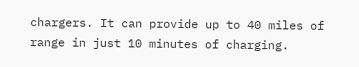chargers. It can provide up to 40 miles of range in just 10 minutes of charging.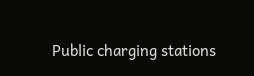Public charging stations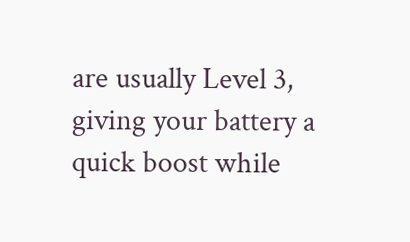are usually Level 3, giving your battery a quick boost while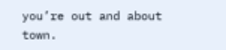you’re out and about town.